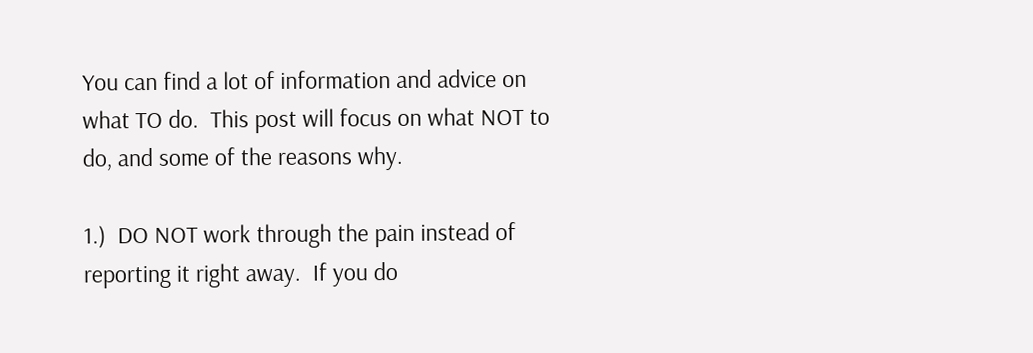You can find a lot of information and advice on what TO do.  This post will focus on what NOT to do, and some of the reasons why.

1.)  DO NOT work through the pain instead of reporting it right away.  If you do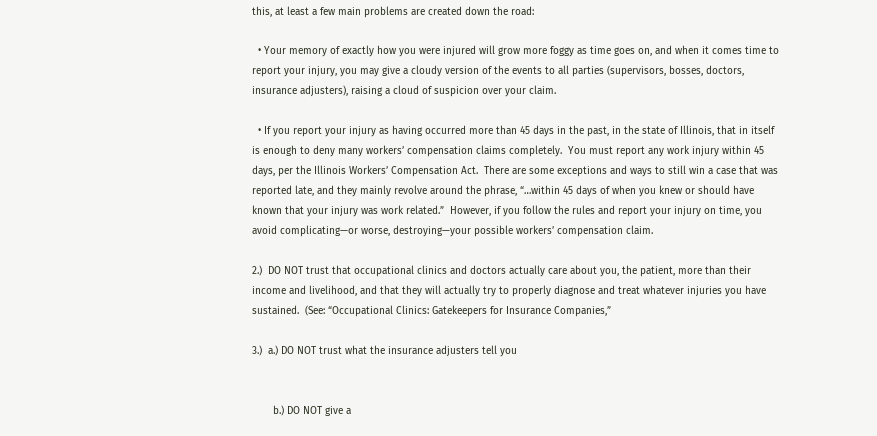this, at least a few main problems are created down the road:

  • Your memory of exactly how you were injured will grow more foggy as time goes on, and when it comes time to report your injury, you may give a cloudy version of the events to all parties (supervisors, bosses, doctors, insurance adjusters), raising a cloud of suspicion over your claim.

  • If you report your injury as having occurred more than 45 days in the past, in the state of Illinois, that in itself is enough to deny many workers’ compensation claims completely.  You must report any work injury within 45 days, per the Illinois Workers’ Compensation Act.  There are some exceptions and ways to still win a case that was reported late, and they mainly revolve around the phrase, “…within 45 days of when you knew or should have known that your injury was work related.”  However, if you follow the rules and report your injury on time, you avoid complicating—or worse, destroying—your possible workers’ compensation claim.

2.)  DO NOT trust that occupational clinics and doctors actually care about you, the patient, more than their income and livelihood, and that they will actually try to properly diagnose and treat whatever injuries you have sustained.  (See: “Occupational Clinics: Gatekeepers for Insurance Companies,”

3.)  a.) DO NOT trust what the insurance adjusters tell you


       b.) DO NOT give a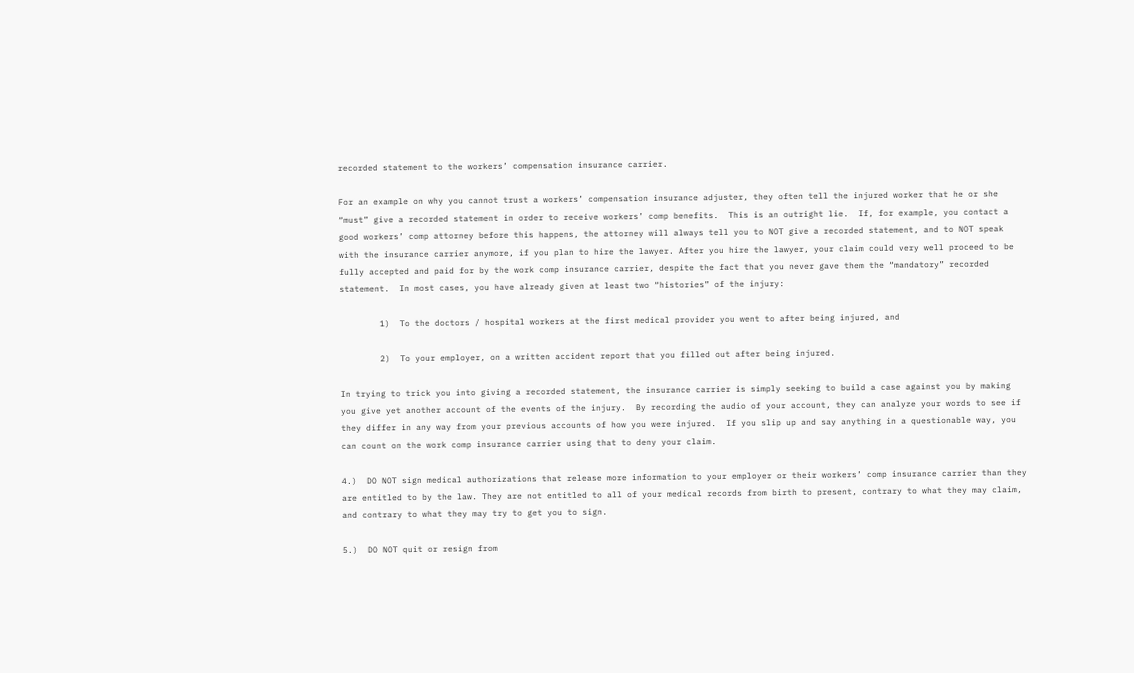recorded statement to the workers’ compensation insurance carrier.

For an example on why you cannot trust a workers’ compensation insurance adjuster, they often tell the injured worker that he or she “must” give a recorded statement in order to receive workers’ comp benefits.  This is an outright lie.  If, for example, you contact a good workers’ comp attorney before this happens, the attorney will always tell you to NOT give a recorded statement, and to NOT speak with the insurance carrier anymore, if you plan to hire the lawyer. After you hire the lawyer, your claim could very well proceed to be fully accepted and paid for by the work comp insurance carrier, despite the fact that you never gave them the “mandatory” recorded statement.  In most cases, you have already given at least two “histories” of the injury:

        1)  To the doctors / hospital workers at the first medical provider you went to after being injured, and

        2)  To your employer, on a written accident report that you filled out after being injured.

In trying to trick you into giving a recorded statement, the insurance carrier is simply seeking to build a case against you by making you give yet another account of the events of the injury.  By recording the audio of your account, they can analyze your words to see if they differ in any way from your previous accounts of how you were injured.  If you slip up and say anything in a questionable way, you can count on the work comp insurance carrier using that to deny your claim.

4.)  DO NOT sign medical authorizations that release more information to your employer or their workers’ comp insurance carrier than they are entitled to by the law. They are not entitled to all of your medical records from birth to present, contrary to what they may claim, and contrary to what they may try to get you to sign.

5.)  DO NOT quit or resign from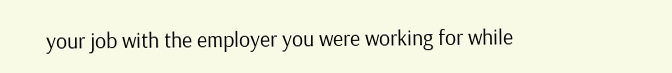your job with the employer you were working for while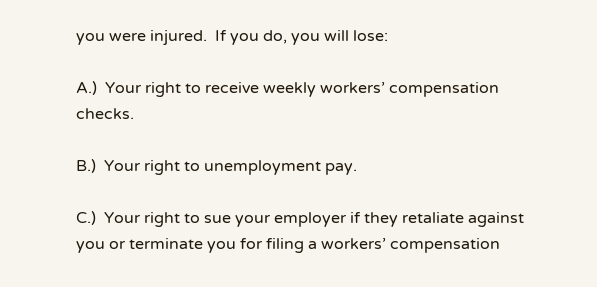you were injured.  If you do, you will lose:

A.)  Your right to receive weekly workers’ compensation checks.

B.)  Your right to unemployment pay.

C.)  Your right to sue your employer if they retaliate against you or terminate you for filing a workers’ compensation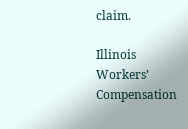claim.

Illinois Workers’ Compensation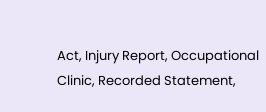Act, Injury Report, Occupational Clinic, Recorded Statement,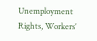Unemployment Rights, Workers’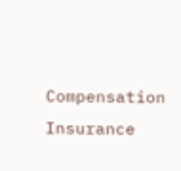Compensation Insurance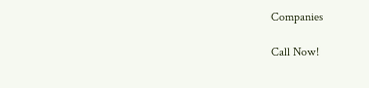Companies

Call Now!